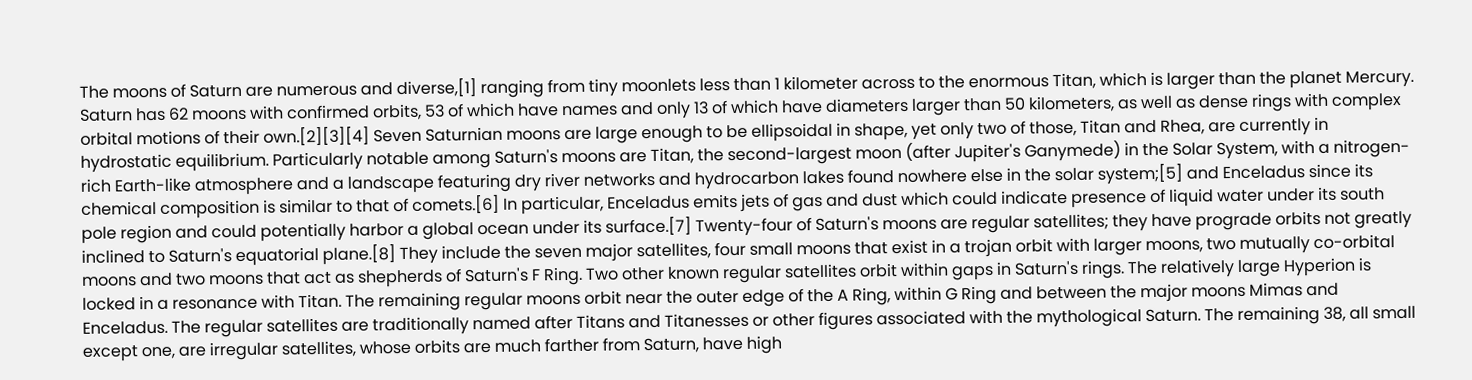The moons of Saturn are numerous and diverse,[1] ranging from tiny moonlets less than 1 kilometer across to the enormous Titan, which is larger than the planet Mercury. Saturn has 62 moons with confirmed orbits, 53 of which have names and only 13 of which have diameters larger than 50 kilometers, as well as dense rings with complex orbital motions of their own.[2][3][4] Seven Saturnian moons are large enough to be ellipsoidal in shape, yet only two of those, Titan and Rhea, are currently in hydrostatic equilibrium. Particularly notable among Saturn's moons are Titan, the second-largest moon (after Jupiter's Ganymede) in the Solar System, with a nitrogen-rich Earth-like atmosphere and a landscape featuring dry river networks and hydrocarbon lakes found nowhere else in the solar system;[5] and Enceladus since its chemical composition is similar to that of comets.[6] In particular, Enceladus emits jets of gas and dust which could indicate presence of liquid water under its south pole region and could potentially harbor a global ocean under its surface.[7] Twenty-four of Saturn's moons are regular satellites; they have prograde orbits not greatly inclined to Saturn's equatorial plane.[8] They include the seven major satellites, four small moons that exist in a trojan orbit with larger moons, two mutually co-orbital moons and two moons that act as shepherds of Saturn's F Ring. Two other known regular satellites orbit within gaps in Saturn's rings. The relatively large Hyperion is locked in a resonance with Titan. The remaining regular moons orbit near the outer edge of the A Ring, within G Ring and between the major moons Mimas and Enceladus. The regular satellites are traditionally named after Titans and Titanesses or other figures associated with the mythological Saturn. The remaining 38, all small except one, are irregular satellites, whose orbits are much farther from Saturn, have high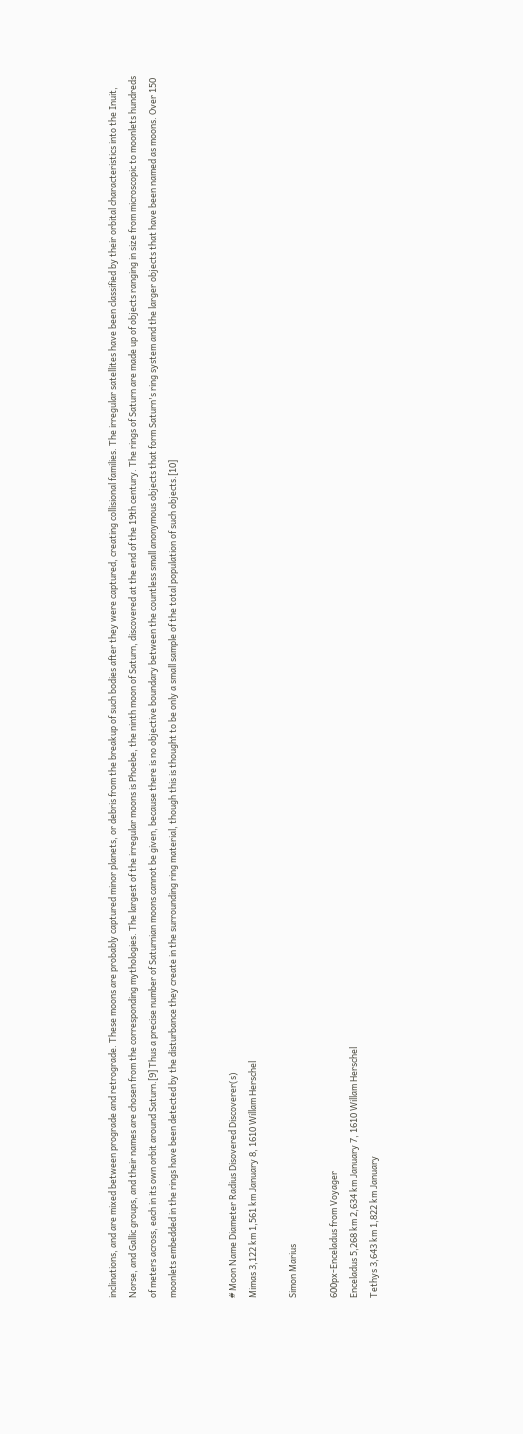inclinations, and are mixed between prograde and retrograde. These moons are probably captured minor planets, or debris from the breakup of such bodies after they were captured, creating collisional families. The irregular satellites have been classified by their orbital characteristics into the Inuit, Norse, and Gallic groups, and their names are chosen from the corresponding mythologies. The largest of the irregular moons is Phoebe, the ninth moon of Saturn, discovered at the end of the 19th century. The rings of Saturn are made up of objects ranging in size from microscopic to moonlets hundreds of meters across, each in its own orbit around Saturn.[9] Thus a precise number of Saturnian moons cannot be given, because there is no objective boundary between the countless small anonymous objects that form Saturn's ring system and the larger objects that have been named as moons. Over 150 moonlets embedded in the rings have been detected by the disturbance they create in the surrounding ring material, though this is thought to be only a small sample of the total population of such objects.[10]


# Moon Name Diameter Radius Disovered Discoverer(s)
Mimas 3,122 km 1,561 km January 8, 1610 Willam Herschel

Simon Marius

600px-Enceladus from Voyager
Enceladus 5,268 km 2,634 km January 7, 1610 Willam Herschel
Tethys 3,643 km 1,822 km January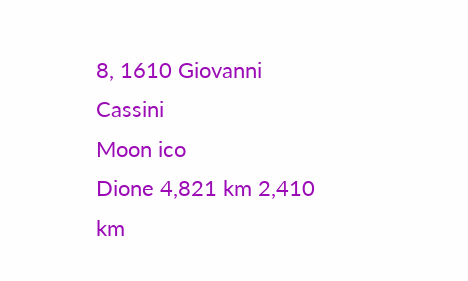8, 1610 Giovanni Cassini
Moon ico
Dione 4,821 km 2,410 km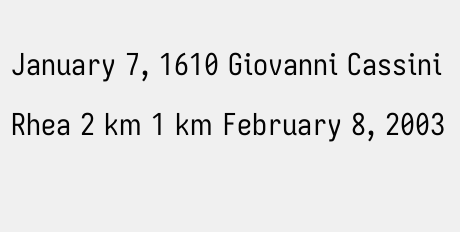January 7, 1610 Giovanni Cassini
Rhea 2 km 1 km February 8, 2003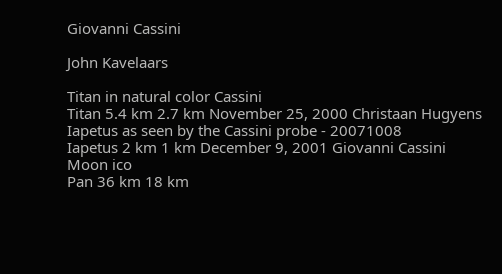Giovanni Cassini

John Kavelaars

Titan in natural color Cassini
Titan 5.4 km 2.7 km November 25, 2000 Christaan Hugyens
Iapetus as seen by the Cassini probe - 20071008
Iapetus 2 km 1 km December 9, 2001 Giovanni Cassini
Moon ico
Pan 36 km 18 km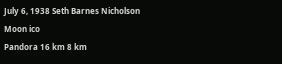July 6, 1938 Seth Barnes Nicholson
Moon ico
Pandora 16 km 8 km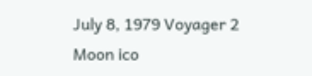July 8, 1979 Voyager 2
Moon ico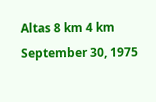Altas 8 km 4 km September 30, 1975